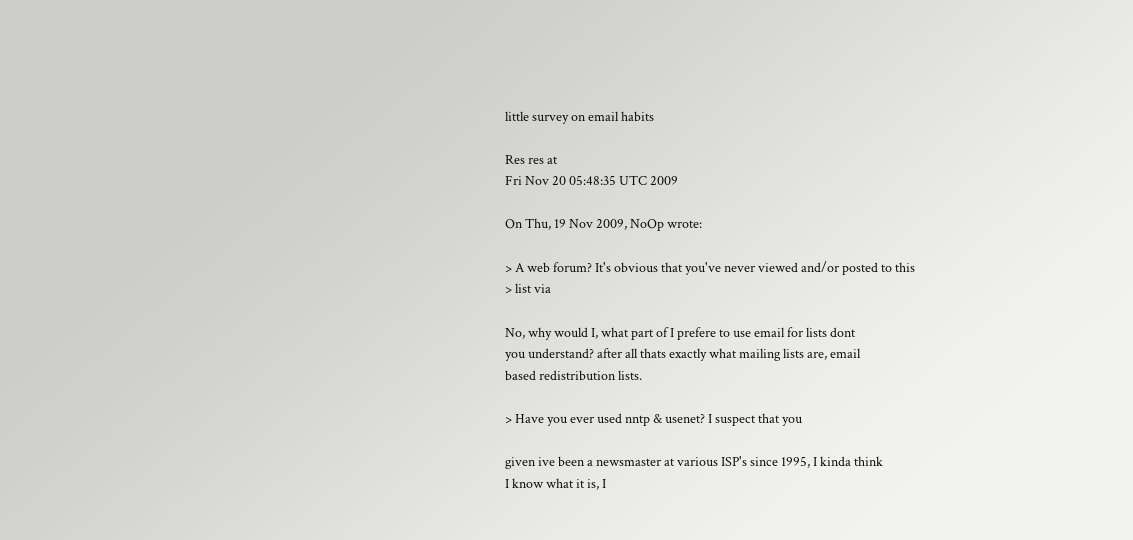little survey on email habits

Res res at
Fri Nov 20 05:48:35 UTC 2009

On Thu, 19 Nov 2009, NoOp wrote:

> A web forum? It's obvious that you've never viewed and/or posted to this
> list via

No, why would I, what part of I prefere to use email for lists dont
you understand? after all thats exactly what mailing lists are, email
based redistribution lists.

> Have you ever used nntp & usenet? I suspect that you

given ive been a newsmaster at various ISP's since 1995, I kinda think
I know what it is, I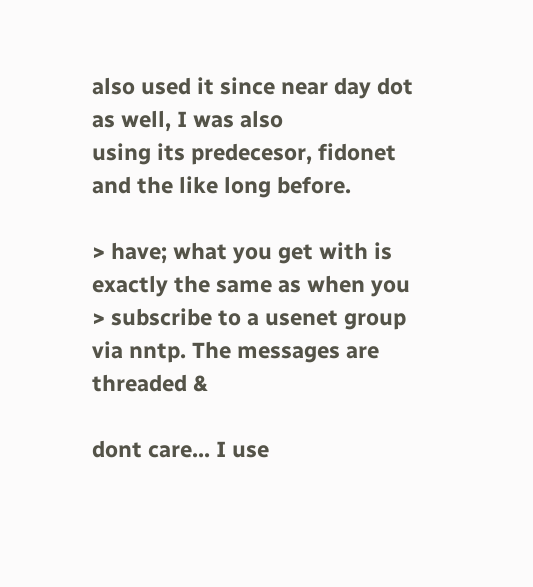also used it since near day dot as well, I was also
using its predecesor, fidonet and the like long before.

> have; what you get with is exactly the same as when you
> subscribe to a usenet group via nntp. The messages are threaded &

dont care... I use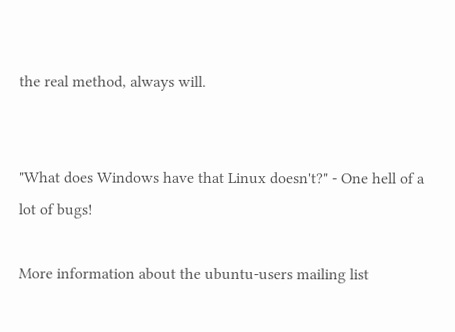the real method, always will.


"What does Windows have that Linux doesn't?" - One hell of a lot of bugs!

More information about the ubuntu-users mailing list